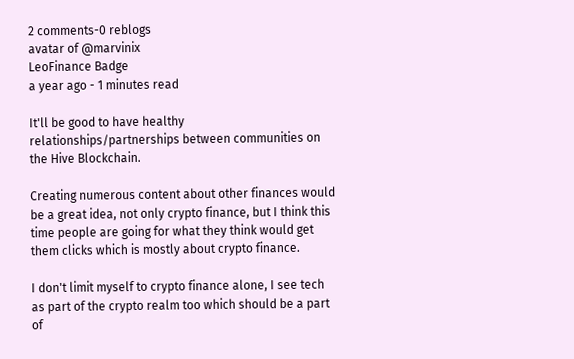2 comments-0 reblogs
avatar of @marvinix
LeoFinance Badge
a year ago - 1 minutes read

It'll be good to have healthy relationships/partnerships between communities on the Hive Blockchain.

Creating numerous content about other finances would be a great idea, not only crypto finance, but I think this time people are going for what they think would get them clicks which is mostly about crypto finance.

I don't limit myself to crypto finance alone, I see tech as part of the crypto realm too which should be a part of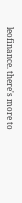leofinance. there's more to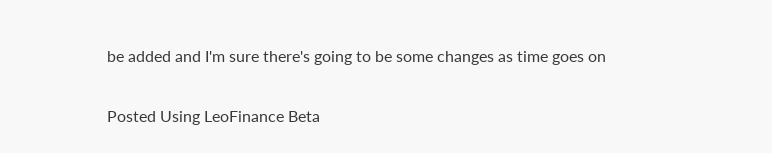be added and I'm sure there's going to be some changes as time goes on

Posted Using LeoFinance Beta